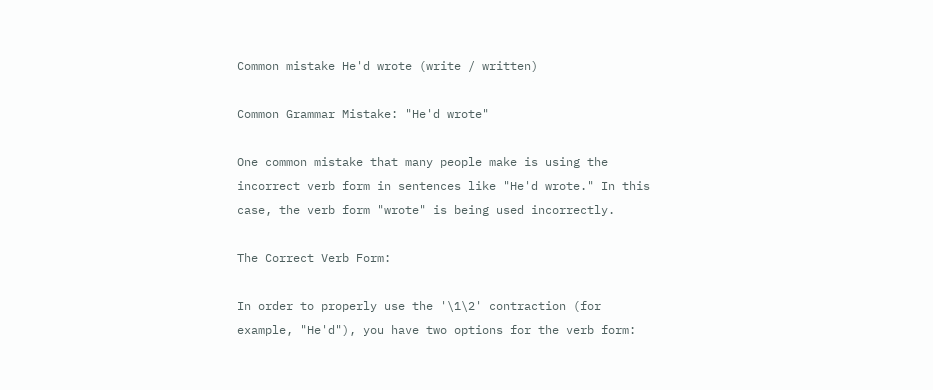Common mistake He'd wrote (write / written)

Common Grammar Mistake: "He'd wrote"

One common mistake that many people make is using the incorrect verb form in sentences like "He'd wrote." In this case, the verb form "wrote" is being used incorrectly.

The Correct Verb Form:

In order to properly use the '\1\2' contraction (for example, "He'd"), you have two options for the verb form: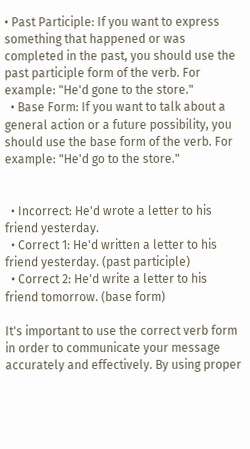• Past Participle: If you want to express something that happened or was completed in the past, you should use the past participle form of the verb. For example: "He'd gone to the store."
  • Base Form: If you want to talk about a general action or a future possibility, you should use the base form of the verb. For example: "He'd go to the store."


  • Incorrect: He'd wrote a letter to his friend yesterday.
  • Correct 1: He'd written a letter to his friend yesterday. (past participle)
  • Correct 2: He'd write a letter to his friend tomorrow. (base form)

It's important to use the correct verb form in order to communicate your message accurately and effectively. By using proper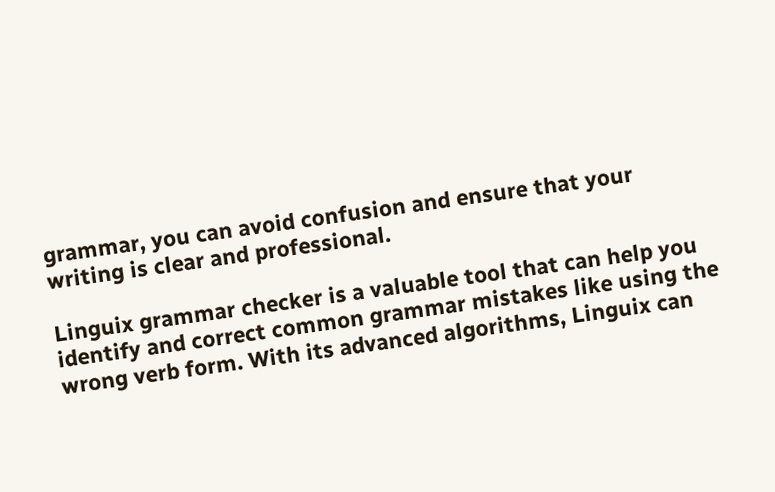grammar, you can avoid confusion and ensure that your writing is clear and professional.

Linguix grammar checker is a valuable tool that can help you identify and correct common grammar mistakes like using the wrong verb form. With its advanced algorithms, Linguix can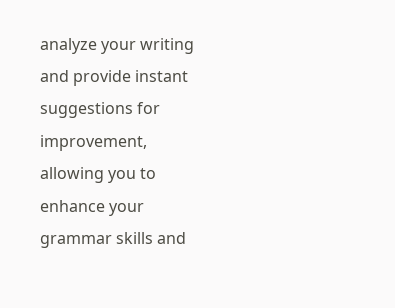analyze your writing and provide instant suggestions for improvement, allowing you to enhance your grammar skills and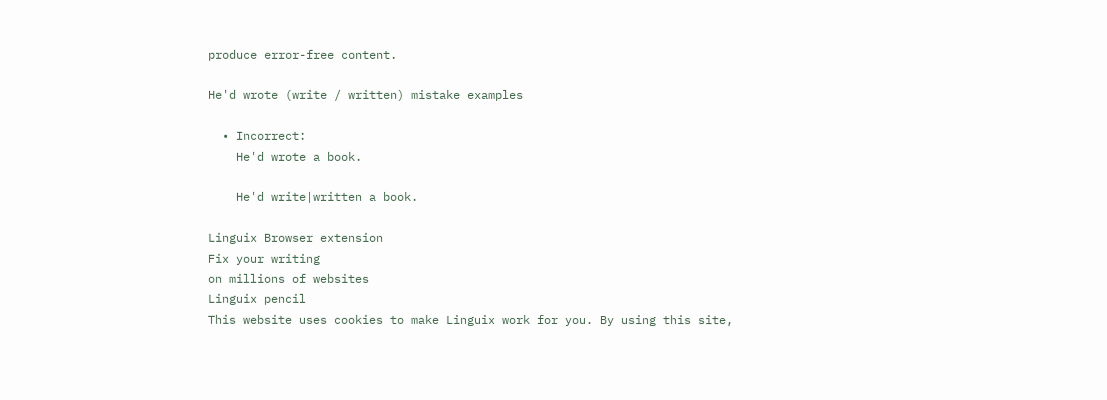produce error-free content.

He'd wrote (write / written) mistake examples

  • Incorrect:
    He'd wrote a book.

    He'd write|written a book.

Linguix Browser extension
Fix your writing
on millions of websites
Linguix pencil
This website uses cookies to make Linguix work for you. By using this site,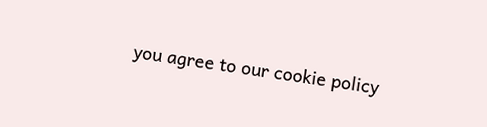you agree to our cookie policy